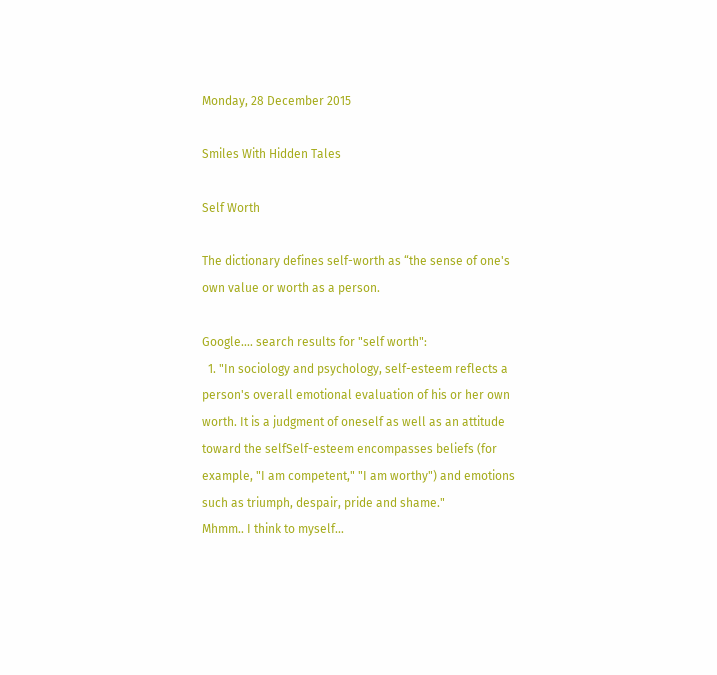Monday, 28 December 2015

Smiles With Hidden Tales

Self Worth

The dictionary defines self-worth as “the sense of one's own value or worth as a person.

Google.... search results for "self worth":
  1. "In sociology and psychology, self-esteem reflects a person's overall emotional evaluation of his or her own worth. It is a judgment of oneself as well as an attitude toward the selfSelf-esteem encompasses beliefs (for example, "I am competent," "I am worthy") and emotions such as triumph, despair, pride and shame."
Mhmm.. I think to myself...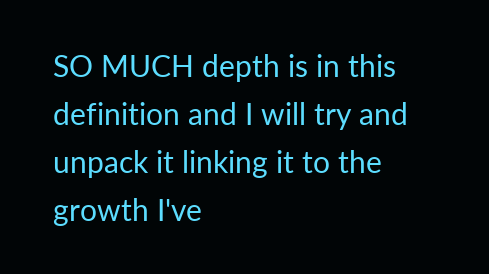SO MUCH depth is in this definition and I will try and unpack it linking it to the growth I've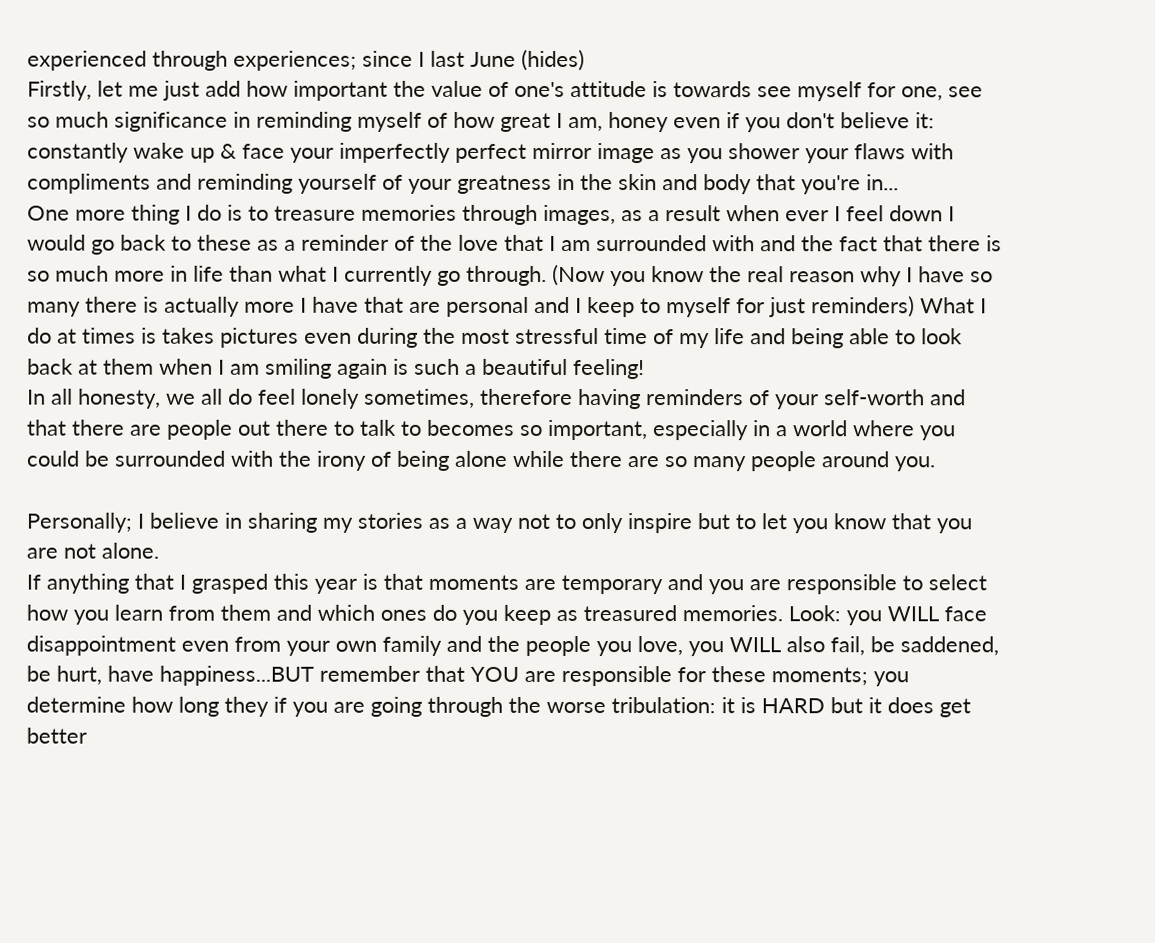experienced through experiences; since I last June (hides)
Firstly, let me just add how important the value of one's attitude is towards see myself for one, see so much significance in reminding myself of how great I am, honey even if you don't believe it: constantly wake up & face your imperfectly perfect mirror image as you shower your flaws with compliments and reminding yourself of your greatness in the skin and body that you're in...
One more thing I do is to treasure memories through images, as a result when ever I feel down I would go back to these as a reminder of the love that I am surrounded with and the fact that there is so much more in life than what I currently go through. (Now you know the real reason why I have so many there is actually more I have that are personal and I keep to myself for just reminders) What I do at times is takes pictures even during the most stressful time of my life and being able to look back at them when I am smiling again is such a beautiful feeling!
In all honesty, we all do feel lonely sometimes, therefore having reminders of your self-worth and that there are people out there to talk to becomes so important, especially in a world where you could be surrounded with the irony of being alone while there are so many people around you.

Personally; I believe in sharing my stories as a way not to only inspire but to let you know that you are not alone.
If anything that I grasped this year is that moments are temporary and you are responsible to select how you learn from them and which ones do you keep as treasured memories. Look: you WILL face disappointment even from your own family and the people you love, you WILL also fail, be saddened, be hurt, have happiness...BUT remember that YOU are responsible for these moments; you determine how long they if you are going through the worse tribulation: it is HARD but it does get better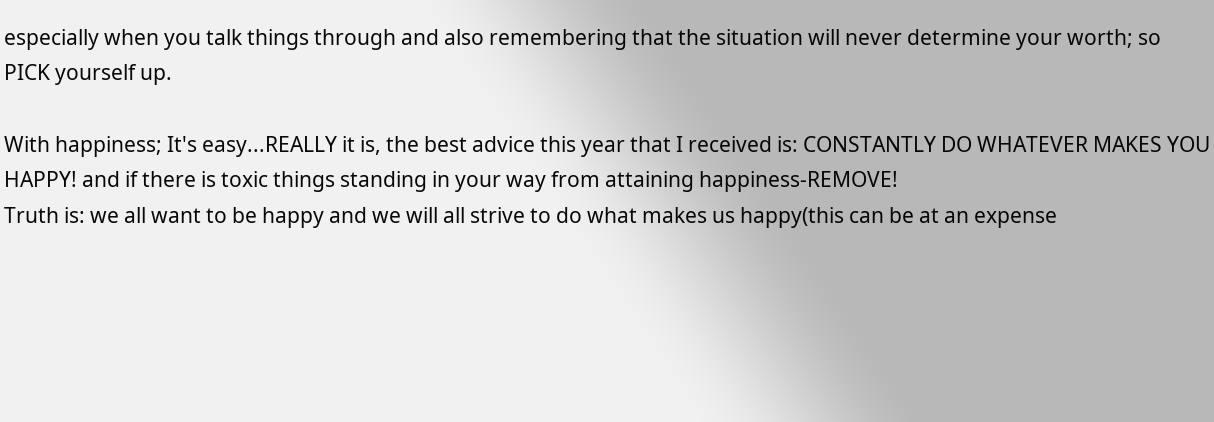especially when you talk things through and also remembering that the situation will never determine your worth; so PICK yourself up.

With happiness; It's easy...REALLY it is, the best advice this year that I received is: CONSTANTLY DO WHATEVER MAKES YOU HAPPY! and if there is toxic things standing in your way from attaining happiness-REMOVE!
Truth is: we all want to be happy and we will all strive to do what makes us happy(this can be at an expense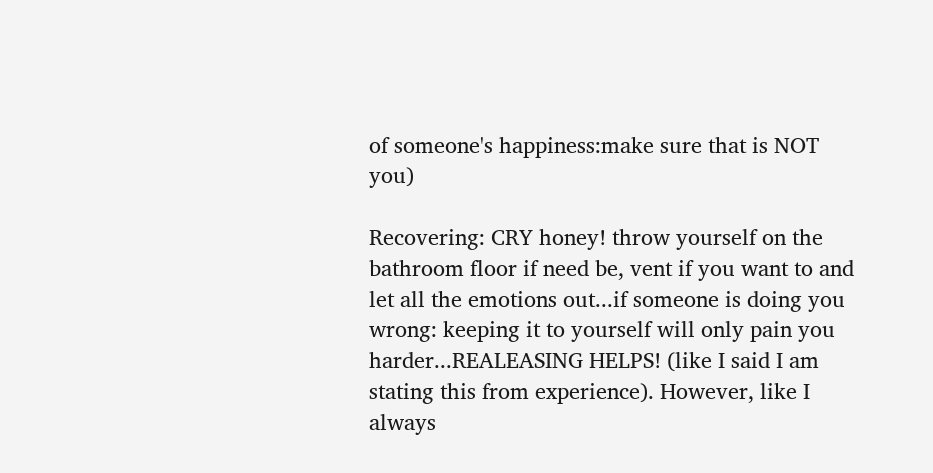of someone's happiness:make sure that is NOT you)

Recovering: CRY honey! throw yourself on the bathroom floor if need be, vent if you want to and let all the emotions out...if someone is doing you wrong: keeping it to yourself will only pain you harder...REALEASING HELPS! (like I said I am stating this from experience). However, like I always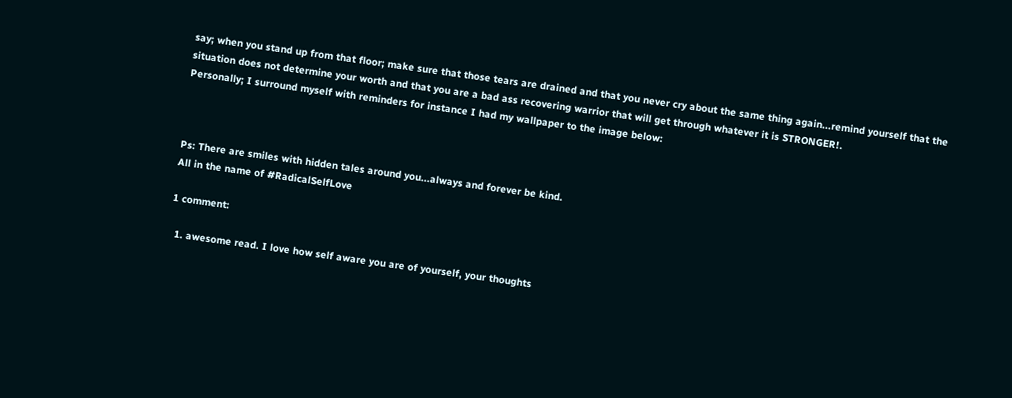say; when you stand up from that floor; make sure that those tears are drained and that you never cry about the same thing again...remind yourself that the situation does not determine your worth and that you are a bad ass recovering warrior that will get through whatever it is STRONGER!.
Personally; I surround myself with reminders for instance I had my wallpaper to the image below:



Ps: There are smiles with hidden tales around you...always and forever be kind.
All in the name of #RadicalSelfLove

1 comment:

  1. awesome read. I love how self aware you are of yourself, your thoughts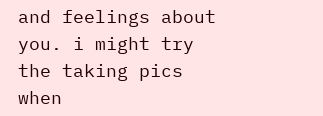and feelings about you. i might try the taking pics when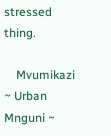stressed thing.

    Mvumikazi ~ Urban Mnguni ~